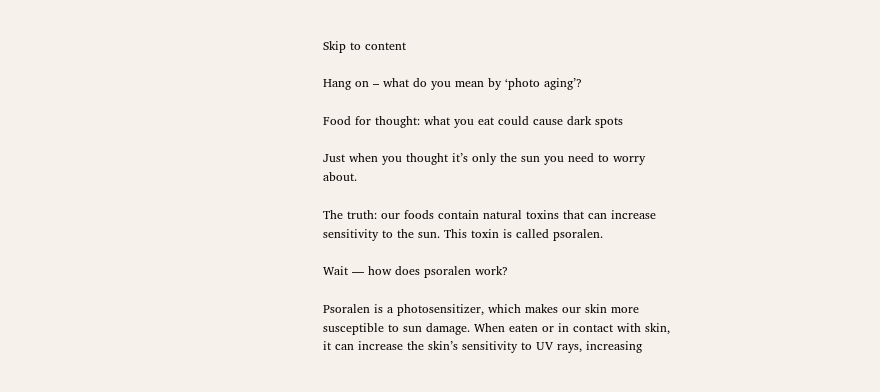Skip to content

Hang on – what do you mean by ‘photo aging’?

Food for thought: what you eat could cause dark spots

Just when you thought it’s only the sun you need to worry about.

The truth: our foods contain natural toxins that can increase sensitivity to the sun. This toxin is called psoralen.

Wait — how does psoralen work?

Psoralen is a photosensitizer, which makes our skin more susceptible to sun damage. When eaten or in contact with skin, it can increase the skin’s sensitivity to UV rays, increasing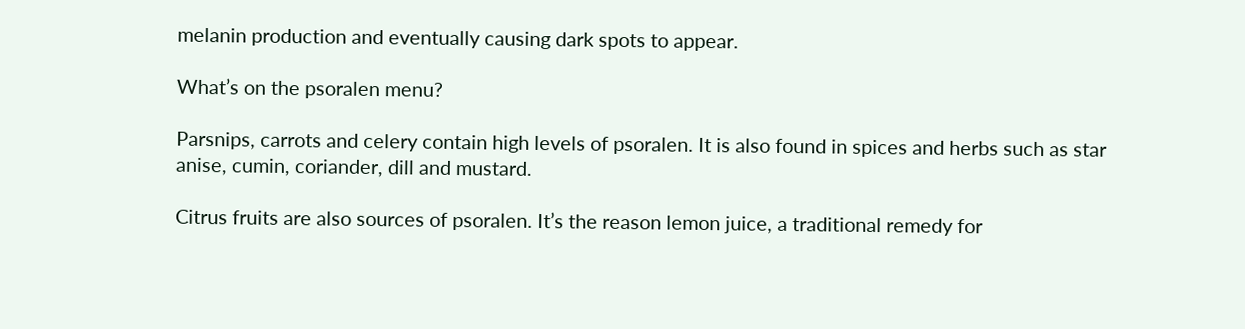melanin production and eventually causing dark spots to appear.

What’s on the psoralen menu?

Parsnips, carrots and celery contain high levels of psoralen. It is also found in spices and herbs such as star anise, cumin, coriander, dill and mustard.

Citrus fruits are also sources of psoralen. It’s the reason lemon juice, a traditional remedy for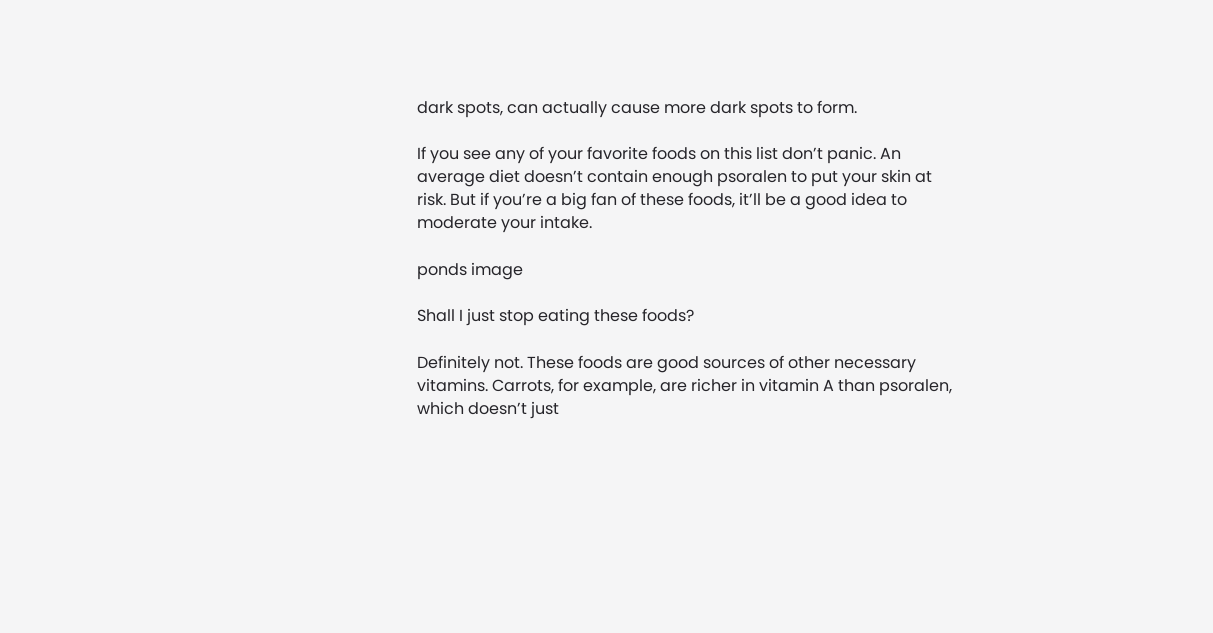dark spots, can actually cause more dark spots to form.

If you see any of your favorite foods on this list don’t panic. An average diet doesn’t contain enough psoralen to put your skin at risk. But if you’re a big fan of these foods, it’ll be a good idea to moderate your intake.

ponds image

Shall I just stop eating these foods?

Definitely not. These foods are good sources of other necessary vitamins. Carrots, for example, are richer in vitamin A than psoralen, which doesn’t just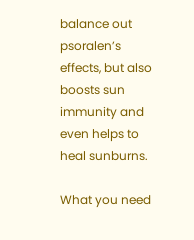balance out psoralen’s effects, but also boosts sun immunity and even helps to heal sunburns.

What you need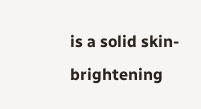is a solid skin-brightening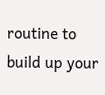routine to build up your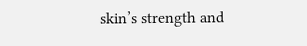skin’s strength and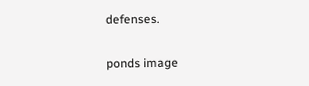defenses.

ponds image